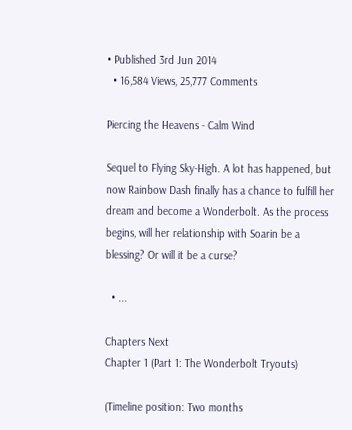• Published 3rd Jun 2014
  • 16,584 Views, 25,777 Comments

Piercing the Heavens - Calm Wind

Sequel to Flying Sky-High. A lot has happened, but now Rainbow Dash finally has a chance to fulfill her dream and become a Wonderbolt. As the process begins, will her relationship with Soarin be a blessing? Or will it be a curse?

  • ...

Chapters Next
Chapter 1 (Part 1: The Wonderbolt Tryouts)

(Timeline position: Two months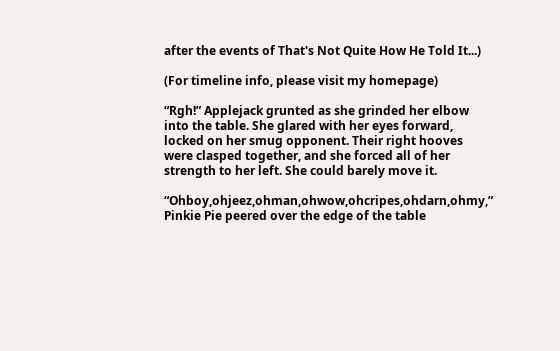after the events of That's Not Quite How He Told It...)

(For timeline info, please visit my homepage)

“Rgh!” Applejack grunted as she grinded her elbow into the table. She glared with her eyes forward, locked on her smug opponent. Their right hooves were clasped together, and she forced all of her strength to her left. She could barely move it.

“Ohboy,ohjeez,ohman,ohwow,ohcripes,ohdarn,ohmy,” Pinkie Pie peered over the edge of the table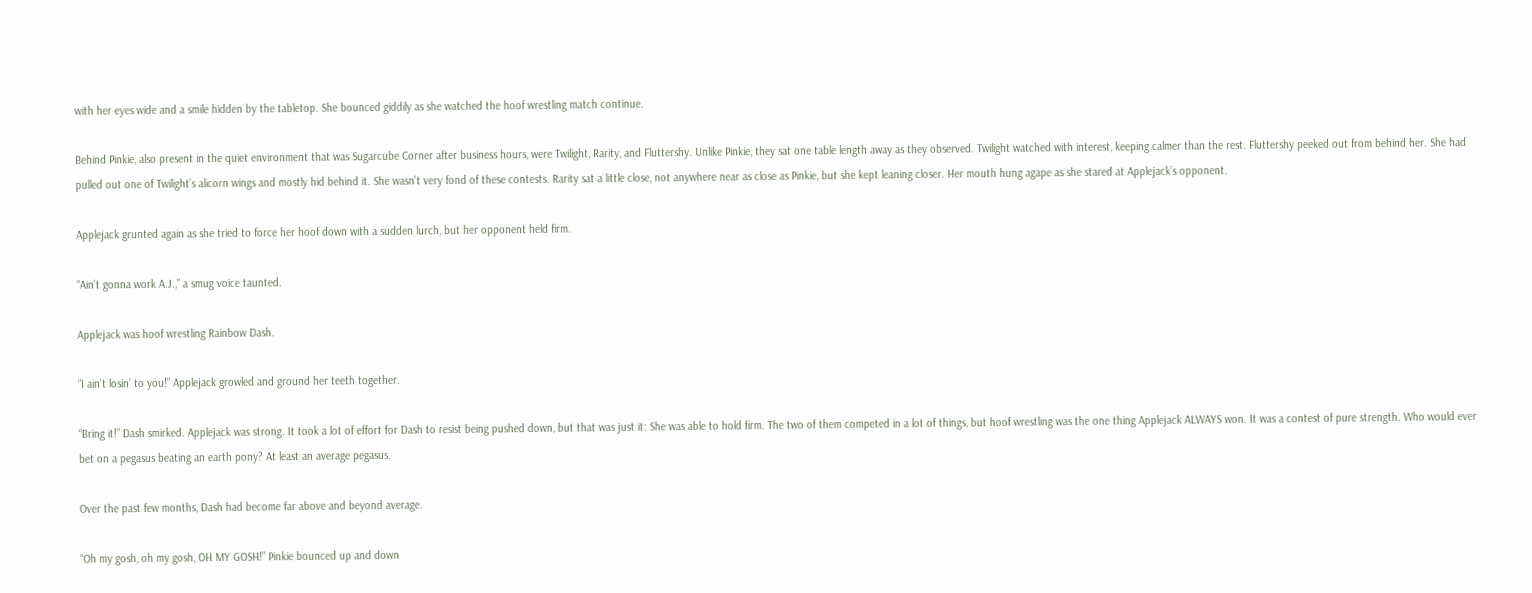with her eyes wide and a smile hidden by the tabletop. She bounced giddily as she watched the hoof wrestling match continue.

Behind Pinkie, also present in the quiet environment that was Sugarcube Corner after business hours, were Twilight, Rarity, and Fluttershy. Unlike Pinkie, they sat one table length away as they observed. Twilight watched with interest, keeping calmer than the rest. Fluttershy peeked out from behind her. She had pulled out one of Twilight’s alicorn wings and mostly hid behind it. She wasn’t very fond of these contests. Rarity sat a little close, not anywhere near as close as Pinkie, but she kept leaning closer. Her mouth hung agape as she stared at Applejack’s opponent.

Applejack grunted again as she tried to force her hoof down with a sudden lurch, but her opponent held firm.

“Ain’t gonna work A.J.,” a smug voice taunted.

Applejack was hoof wrestling Rainbow Dash.

“I ain’t losin’ to you!” Applejack growled and ground her teeth together.

“Bring it!” Dash smirked. Applejack was strong. It took a lot of effort for Dash to resist being pushed down, but that was just it: She was able to hold firm. The two of them competed in a lot of things, but hoof wrestling was the one thing Applejack ALWAYS won. It was a contest of pure strength. Who would ever bet on a pegasus beating an earth pony? At least an average pegasus.

Over the past few months, Dash had become far above and beyond average.

“Oh my gosh, oh my gosh, OH MY GOSH!” Pinkie bounced up and down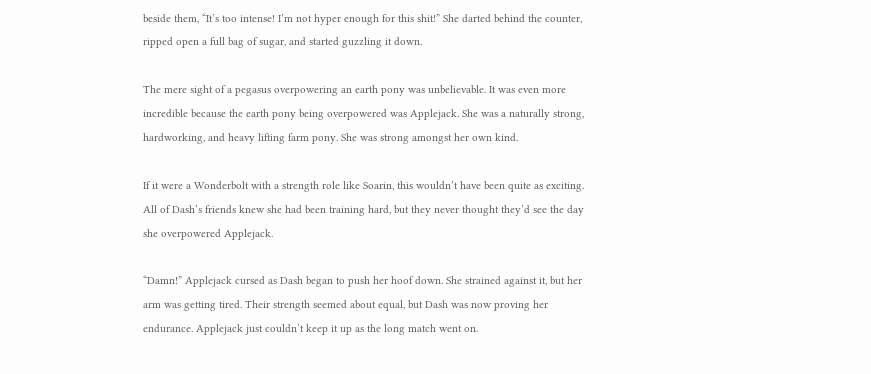beside them, “It’s too intense! I’m not hyper enough for this shit!” She darted behind the counter, ripped open a full bag of sugar, and started guzzling it down.

The mere sight of a pegasus overpowering an earth pony was unbelievable. It was even more incredible because the earth pony being overpowered was Applejack. She was a naturally strong, hardworking, and heavy lifting farm pony. She was strong amongst her own kind.

If it were a Wonderbolt with a strength role like Soarin, this wouldn’t have been quite as exciting. All of Dash’s friends knew she had been training hard, but they never thought they’d see the day she overpowered Applejack.

“Damn!” Applejack cursed as Dash began to push her hoof down. She strained against it, but her arm was getting tired. Their strength seemed about equal, but Dash was now proving her endurance. Applejack just couldn’t keep it up as the long match went on.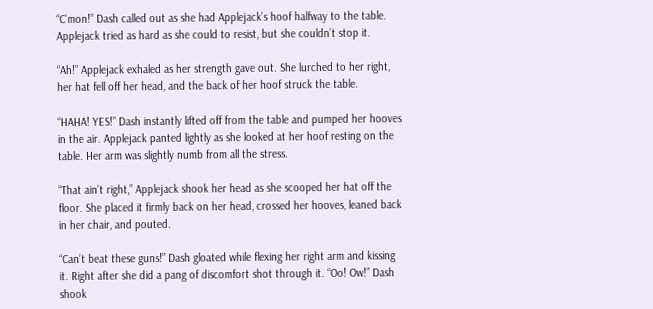“C’mon!” Dash called out as she had Applejack’s hoof halfway to the table. Applejack tried as hard as she could to resist, but she couldn’t stop it.

“Ah!” Applejack exhaled as her strength gave out. She lurched to her right, her hat fell off her head, and the back of her hoof struck the table.

“HAHA! YES!” Dash instantly lifted off from the table and pumped her hooves in the air. Applejack panted lightly as she looked at her hoof resting on the table. Her arm was slightly numb from all the stress.

“That ain’t right,” Applejack shook her head as she scooped her hat off the floor. She placed it firmly back on her head, crossed her hooves, leaned back in her chair, and pouted.

“Can’t beat these guns!” Dash gloated while flexing her right arm and kissing it. Right after she did a pang of discomfort shot through it. “Oo! Ow!” Dash shook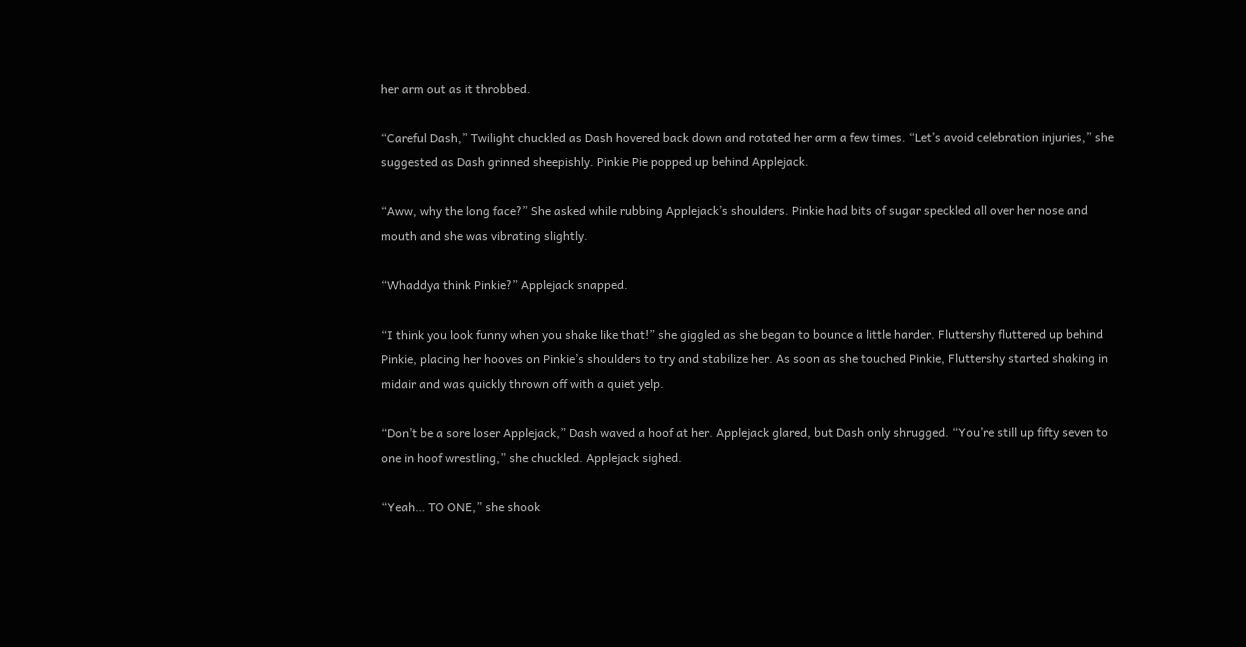her arm out as it throbbed.

“Careful Dash,” Twilight chuckled as Dash hovered back down and rotated her arm a few times. “Let’s avoid celebration injuries,” she suggested as Dash grinned sheepishly. Pinkie Pie popped up behind Applejack.

“Aww, why the long face?” She asked while rubbing Applejack’s shoulders. Pinkie had bits of sugar speckled all over her nose and mouth and she was vibrating slightly.

“Whaddya think Pinkie?” Applejack snapped.

“I think you look funny when you shake like that!” she giggled as she began to bounce a little harder. Fluttershy fluttered up behind Pinkie, placing her hooves on Pinkie’s shoulders to try and stabilize her. As soon as she touched Pinkie, Fluttershy started shaking in midair and was quickly thrown off with a quiet yelp.

“Don’t be a sore loser Applejack,” Dash waved a hoof at her. Applejack glared, but Dash only shrugged. “You’re still up fifty seven to one in hoof wrestling,” she chuckled. Applejack sighed.

“Yeah… TO ONE,” she shook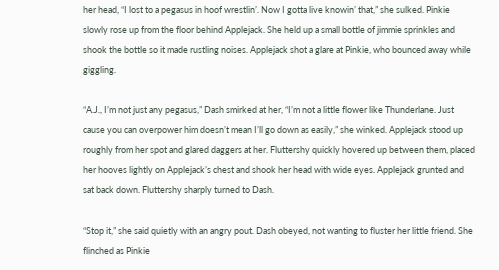her head, “I lost to a pegasus in hoof wrestlin’. Now I gotta live knowin’ that,” she sulked. Pinkie slowly rose up from the floor behind Applejack. She held up a small bottle of jimmie sprinkles and shook the bottle so it made rustling noises. Applejack shot a glare at Pinkie, who bounced away while giggling.

“A.J., I’m not just any pegasus,” Dash smirked at her, “I’m not a little flower like Thunderlane. Just cause you can overpower him doesn’t mean I’ll go down as easily,” she winked. Applejack stood up roughly from her spot and glared daggers at her. Fluttershy quickly hovered up between them, placed her hooves lightly on Applejack’s chest and shook her head with wide eyes. Applejack grunted and sat back down. Fluttershy sharply turned to Dash.

“Stop it,” she said quietly with an angry pout. Dash obeyed, not wanting to fluster her little friend. She flinched as Pinkie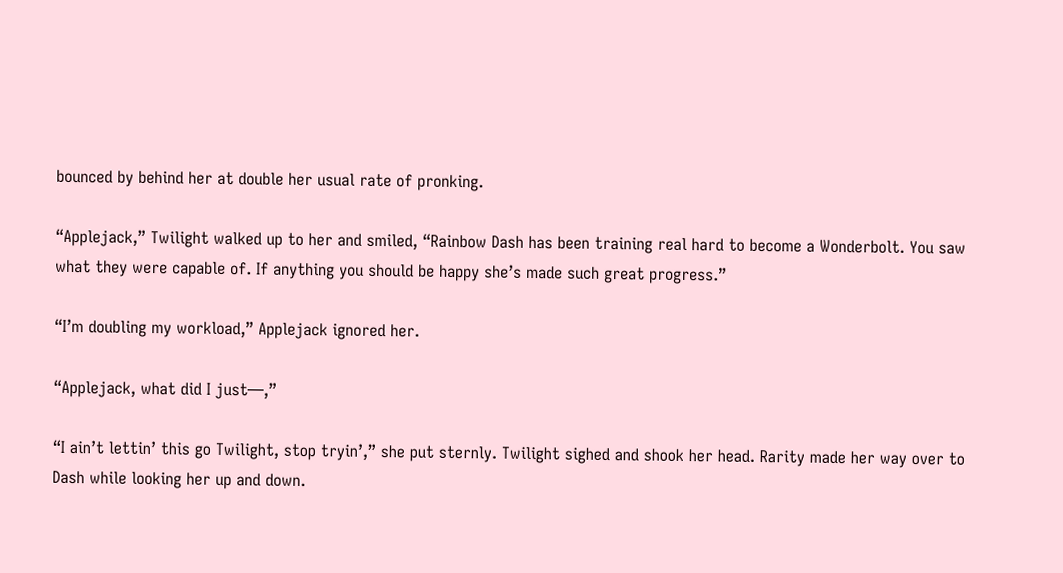bounced by behind her at double her usual rate of pronking.

“Applejack,” Twilight walked up to her and smiled, “Rainbow Dash has been training real hard to become a Wonderbolt. You saw what they were capable of. If anything you should be happy she’s made such great progress.”

“I’m doubling my workload,” Applejack ignored her.

“Applejack, what did I just—,”

“I ain’t lettin’ this go Twilight, stop tryin’,” she put sternly. Twilight sighed and shook her head. Rarity made her way over to Dash while looking her up and down.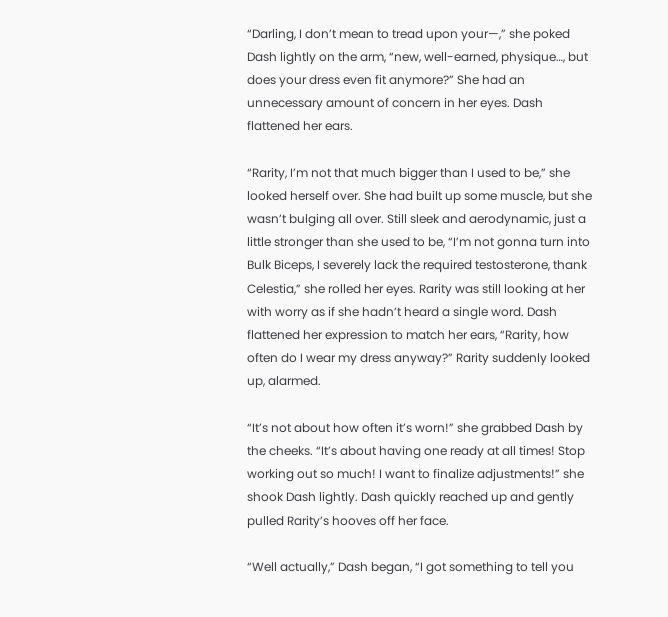“Darling, I don’t mean to tread upon your—,” she poked Dash lightly on the arm, “new, well-earned, physique…, but does your dress even fit anymore?” She had an unnecessary amount of concern in her eyes. Dash flattened her ears.

“Rarity, I’m not that much bigger than I used to be,” she looked herself over. She had built up some muscle, but she wasn’t bulging all over. Still sleek and aerodynamic, just a little stronger than she used to be, “I’m not gonna turn into Bulk Biceps, I severely lack the required testosterone, thank Celestia,” she rolled her eyes. Rarity was still looking at her with worry as if she hadn’t heard a single word. Dash flattened her expression to match her ears, “Rarity, how often do I wear my dress anyway?” Rarity suddenly looked up, alarmed.

“It’s not about how often it’s worn!” she grabbed Dash by the cheeks. “It’s about having one ready at all times! Stop working out so much! I want to finalize adjustments!” she shook Dash lightly. Dash quickly reached up and gently pulled Rarity’s hooves off her face.

“Well actually,” Dash began, “I got something to tell you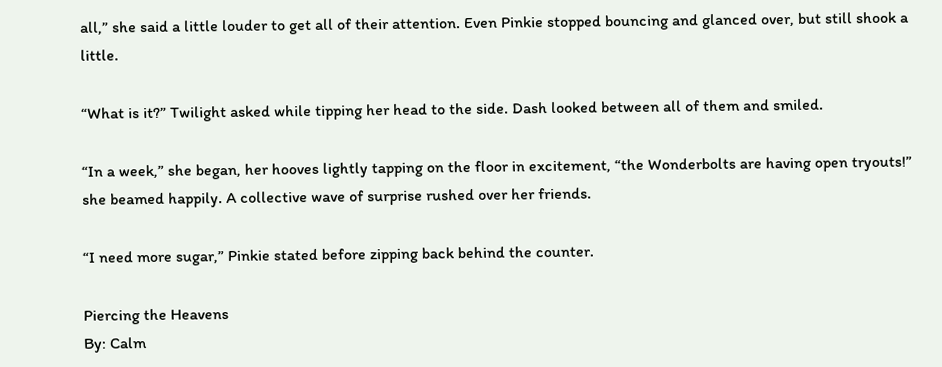all,” she said a little louder to get all of their attention. Even Pinkie stopped bouncing and glanced over, but still shook a little.

“What is it?” Twilight asked while tipping her head to the side. Dash looked between all of them and smiled.

“In a week,” she began, her hooves lightly tapping on the floor in excitement, “the Wonderbolts are having open tryouts!” she beamed happily. A collective wave of surprise rushed over her friends.

“I need more sugar,” Pinkie stated before zipping back behind the counter.

Piercing the Heavens
By: Calm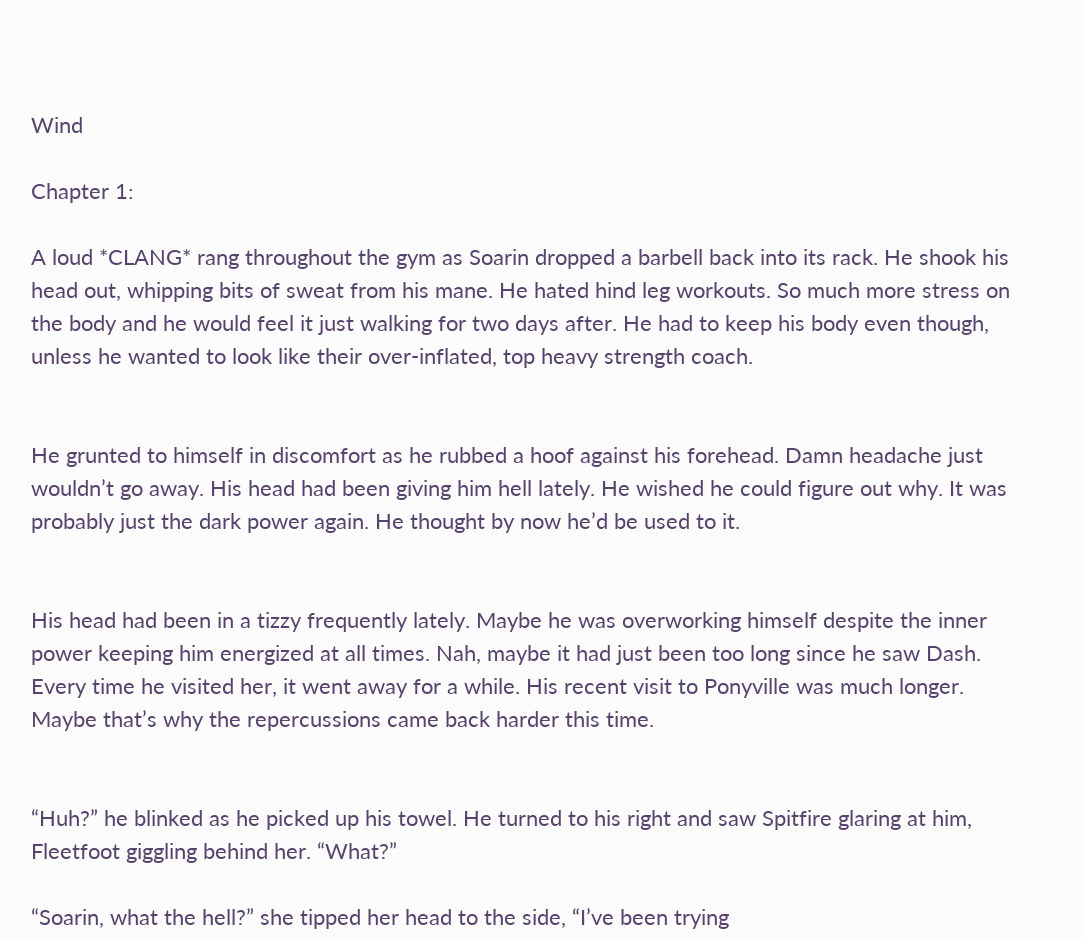Wind

Chapter 1:

A loud *CLANG* rang throughout the gym as Soarin dropped a barbell back into its rack. He shook his head out, whipping bits of sweat from his mane. He hated hind leg workouts. So much more stress on the body and he would feel it just walking for two days after. He had to keep his body even though, unless he wanted to look like their over-inflated, top heavy strength coach.


He grunted to himself in discomfort as he rubbed a hoof against his forehead. Damn headache just wouldn’t go away. His head had been giving him hell lately. He wished he could figure out why. It was probably just the dark power again. He thought by now he’d be used to it.


His head had been in a tizzy frequently lately. Maybe he was overworking himself despite the inner power keeping him energized at all times. Nah, maybe it had just been too long since he saw Dash. Every time he visited her, it went away for a while. His recent visit to Ponyville was much longer. Maybe that’s why the repercussions came back harder this time.


“Huh?” he blinked as he picked up his towel. He turned to his right and saw Spitfire glaring at him, Fleetfoot giggling behind her. “What?”

“Soarin, what the hell?” she tipped her head to the side, “I’ve been trying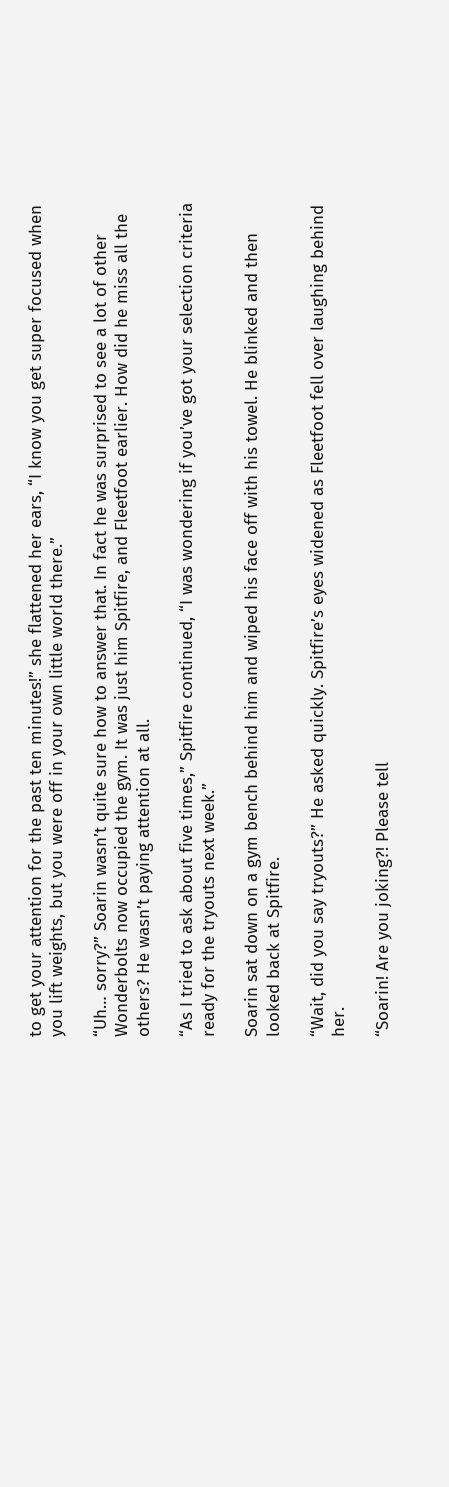to get your attention for the past ten minutes!” she flattened her ears, “I know you get super focused when you lift weights, but you were off in your own little world there.”

“Uh… sorry?” Soarin wasn’t quite sure how to answer that. In fact he was surprised to see a lot of other Wonderbolts now occupied the gym. It was just him Spitfire, and Fleetfoot earlier. How did he miss all the others? He wasn’t paying attention at all.

“As I tried to ask about five times,” Spitfire continued, “I was wondering if you’ve got your selection criteria ready for the tryouts next week.”

Soarin sat down on a gym bench behind him and wiped his face off with his towel. He blinked and then looked back at Spitfire.

“Wait, did you say tryouts?” He asked quickly. Spitfire’s eyes widened as Fleetfoot fell over laughing behind her.

“Soarin! Are you joking?! Please tell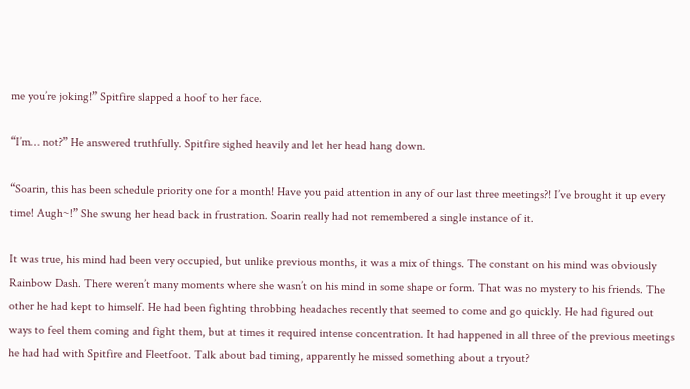me you’re joking!” Spitfire slapped a hoof to her face.

“I’m… not?” He answered truthfully. Spitfire sighed heavily and let her head hang down.

“Soarin, this has been schedule priority one for a month! Have you paid attention in any of our last three meetings?! I’ve brought it up every time! Augh~!” She swung her head back in frustration. Soarin really had not remembered a single instance of it.

It was true, his mind had been very occupied, but unlike previous months, it was a mix of things. The constant on his mind was obviously Rainbow Dash. There weren’t many moments where she wasn’t on his mind in some shape or form. That was no mystery to his friends. The other he had kept to himself. He had been fighting throbbing headaches recently that seemed to come and go quickly. He had figured out ways to feel them coming and fight them, but at times it required intense concentration. It had happened in all three of the previous meetings he had had with Spitfire and Fleetfoot. Talk about bad timing, apparently he missed something about a tryout?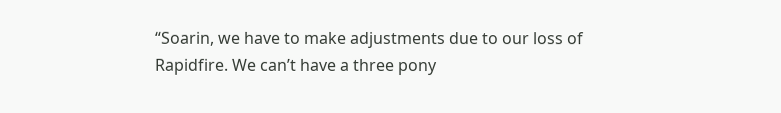“Soarin, we have to make adjustments due to our loss of Rapidfire. We can’t have a three pony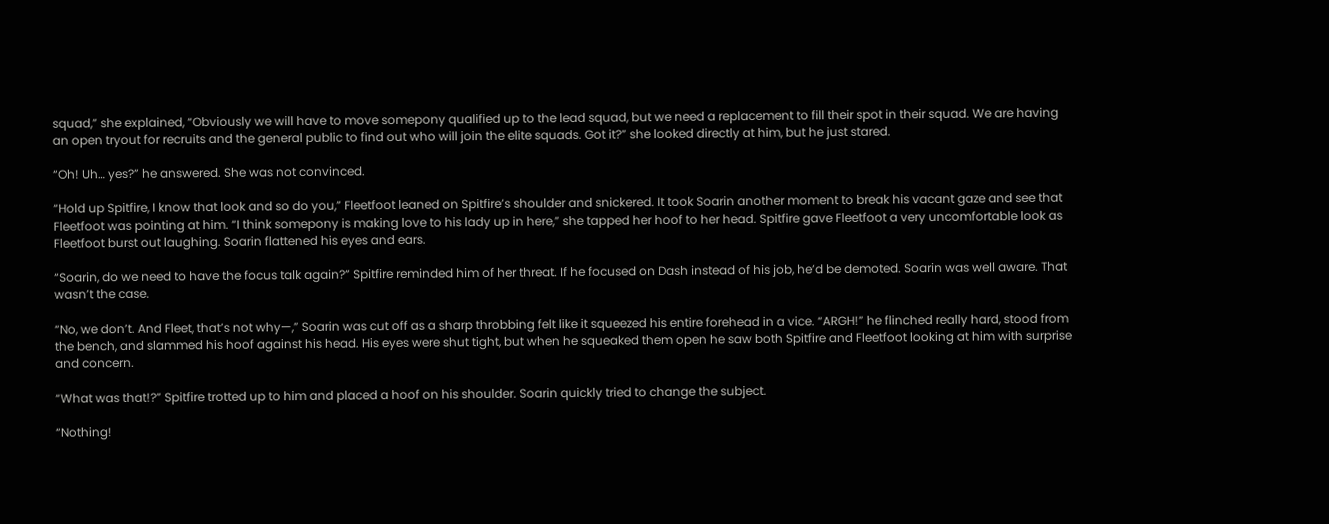squad,” she explained, “Obviously we will have to move somepony qualified up to the lead squad, but we need a replacement to fill their spot in their squad. We are having an open tryout for recruits and the general public to find out who will join the elite squads. Got it?” she looked directly at him, but he just stared.

“Oh! Uh… yes?” he answered. She was not convinced.

“Hold up Spitfire, I know that look and so do you,” Fleetfoot leaned on Spitfire’s shoulder and snickered. It took Soarin another moment to break his vacant gaze and see that Fleetfoot was pointing at him. “I think somepony is making love to his lady up in here,” she tapped her hoof to her head. Spitfire gave Fleetfoot a very uncomfortable look as Fleetfoot burst out laughing. Soarin flattened his eyes and ears.

“Soarin, do we need to have the focus talk again?” Spitfire reminded him of her threat. If he focused on Dash instead of his job, he’d be demoted. Soarin was well aware. That wasn’t the case.

“No, we don’t. And Fleet, that’s not why—,” Soarin was cut off as a sharp throbbing felt like it squeezed his entire forehead in a vice. “ARGH!” he flinched really hard, stood from the bench, and slammed his hoof against his head. His eyes were shut tight, but when he squeaked them open he saw both Spitfire and Fleetfoot looking at him with surprise and concern.

“What was that!?” Spitfire trotted up to him and placed a hoof on his shoulder. Soarin quickly tried to change the subject.

“Nothing!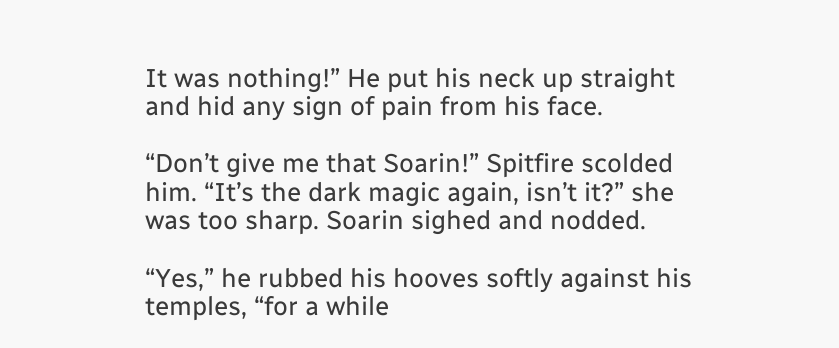It was nothing!” He put his neck up straight and hid any sign of pain from his face.

“Don’t give me that Soarin!” Spitfire scolded him. “It’s the dark magic again, isn’t it?” she was too sharp. Soarin sighed and nodded.

“Yes,” he rubbed his hooves softly against his temples, “for a while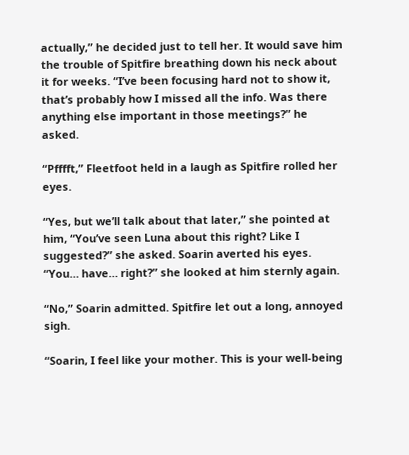actually,” he decided just to tell her. It would save him the trouble of Spitfire breathing down his neck about it for weeks. “I’ve been focusing hard not to show it, that’s probably how I missed all the info. Was there anything else important in those meetings?” he asked.

“Pfffft,” Fleetfoot held in a laugh as Spitfire rolled her eyes.

“Yes, but we’ll talk about that later,” she pointed at him, “You’ve seen Luna about this right? Like I suggested?” she asked. Soarin averted his eyes. “You… have… right?” she looked at him sternly again.

“No,” Soarin admitted. Spitfire let out a long, annoyed sigh.

“Soarin, I feel like your mother. This is your well-being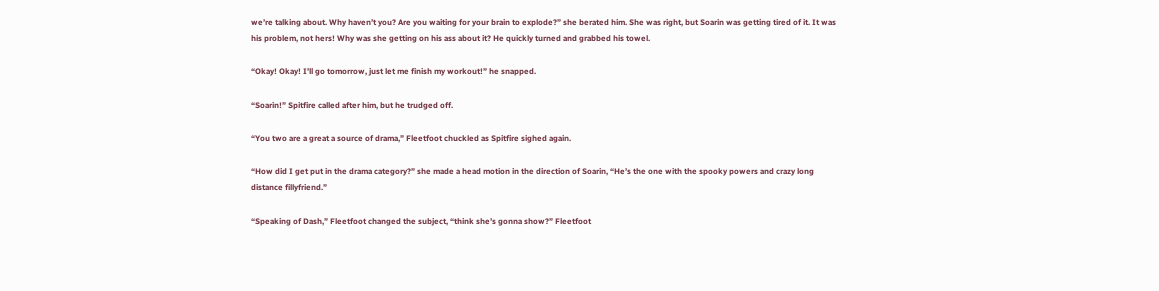we’re talking about. Why haven’t you? Are you waiting for your brain to explode?” she berated him. She was right, but Soarin was getting tired of it. It was his problem, not hers! Why was she getting on his ass about it? He quickly turned and grabbed his towel.

“Okay! Okay! I’ll go tomorrow, just let me finish my workout!” he snapped.

“Soarin!” Spitfire called after him, but he trudged off.

“You two are a great a source of drama,” Fleetfoot chuckled as Spitfire sighed again.

“How did I get put in the drama category?” she made a head motion in the direction of Soarin, “He’s the one with the spooky powers and crazy long distance fillyfriend.”

“Speaking of Dash,” Fleetfoot changed the subject, “think she’s gonna show?” Fleetfoot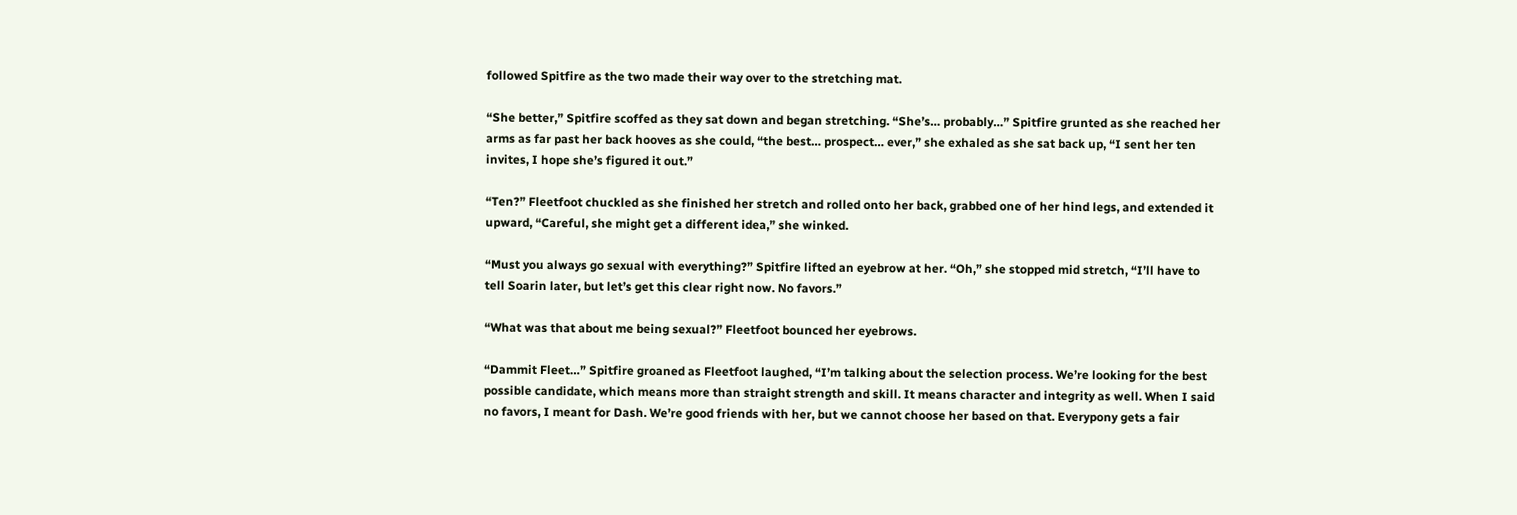followed Spitfire as the two made their way over to the stretching mat.

“She better,” Spitfire scoffed as they sat down and began stretching. “She’s… probably…” Spitfire grunted as she reached her arms as far past her back hooves as she could, “the best… prospect… ever,” she exhaled as she sat back up, “I sent her ten invites, I hope she’s figured it out.”

“Ten?” Fleetfoot chuckled as she finished her stretch and rolled onto her back, grabbed one of her hind legs, and extended it upward, “Careful, she might get a different idea,” she winked.

“Must you always go sexual with everything?” Spitfire lifted an eyebrow at her. “Oh,” she stopped mid stretch, “I’ll have to tell Soarin later, but let’s get this clear right now. No favors.”

“What was that about me being sexual?” Fleetfoot bounced her eyebrows.

“Dammit Fleet…” Spitfire groaned as Fleetfoot laughed, “I’m talking about the selection process. We’re looking for the best possible candidate, which means more than straight strength and skill. It means character and integrity as well. When I said no favors, I meant for Dash. We’re good friends with her, but we cannot choose her based on that. Everypony gets a fair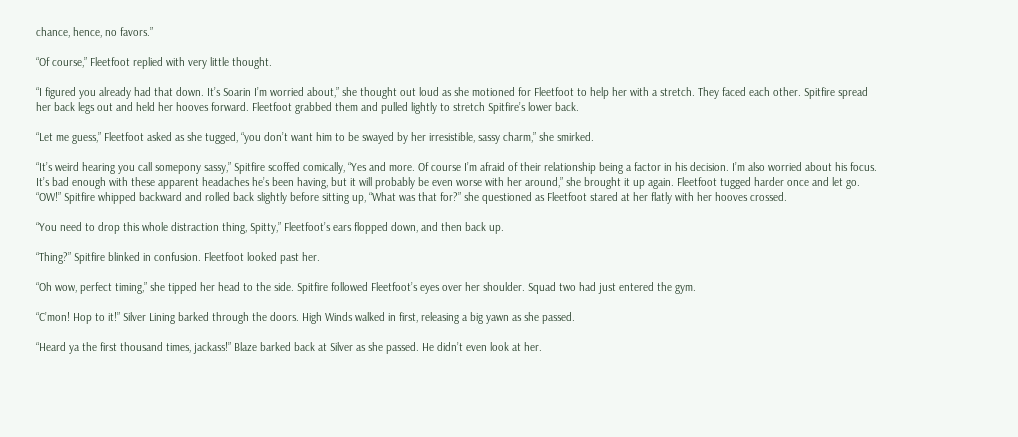chance, hence, no favors.”

“Of course,” Fleetfoot replied with very little thought.

“I figured you already had that down. It’s Soarin I’m worried about,” she thought out loud as she motioned for Fleetfoot to help her with a stretch. They faced each other. Spitfire spread her back legs out and held her hooves forward. Fleetfoot grabbed them and pulled lightly to stretch Spitfire’s lower back.

“Let me guess,” Fleetfoot asked as she tugged, “you don’t want him to be swayed by her irresistible, sassy charm,” she smirked.

“It’s weird hearing you call somepony sassy,” Spitfire scoffed comically, “Yes and more. Of course I’m afraid of their relationship being a factor in his decision. I’m also worried about his focus. It’s bad enough with these apparent headaches he’s been having, but it will probably be even worse with her around,” she brought it up again. Fleetfoot tugged harder once and let go. “OW!” Spitfire whipped backward and rolled back slightly before sitting up, “What was that for?” she questioned as Fleetfoot stared at her flatly with her hooves crossed.

“You need to drop this whole distraction thing, Spitty,” Fleetfoot’s ears flopped down, and then back up.

“Thing?” Spitfire blinked in confusion. Fleetfoot looked past her.

“Oh wow, perfect timing,” she tipped her head to the side. Spitfire followed Fleetfoot’s eyes over her shoulder. Squad two had just entered the gym.

“C’mon! Hop to it!” Silver Lining barked through the doors. High Winds walked in first, releasing a big yawn as she passed.

“Heard ya the first thousand times, jackass!” Blaze barked back at Silver as she passed. He didn’t even look at her.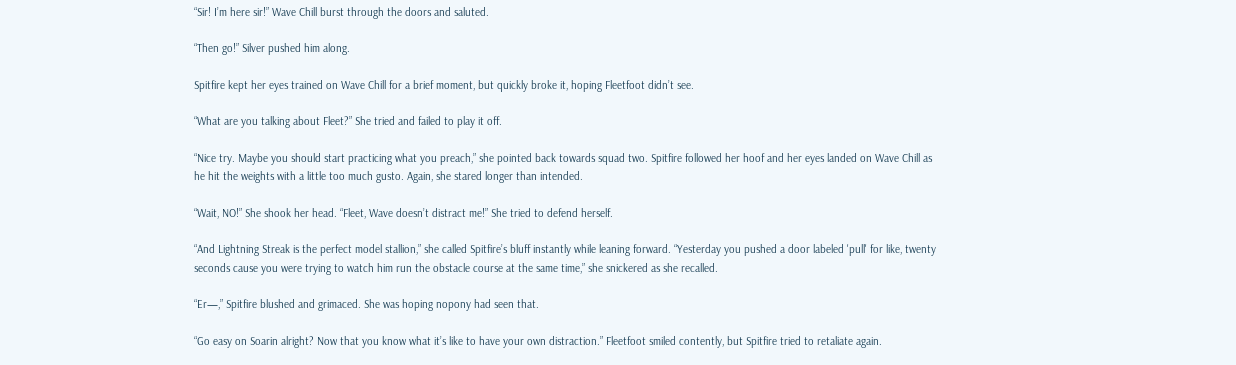“Sir! I’m here sir!” Wave Chill burst through the doors and saluted.

“Then go!” Silver pushed him along.

Spitfire kept her eyes trained on Wave Chill for a brief moment, but quickly broke it, hoping Fleetfoot didn’t see.

“What are you talking about Fleet?” She tried and failed to play it off.

“Nice try. Maybe you should start practicing what you preach,” she pointed back towards squad two. Spitfire followed her hoof and her eyes landed on Wave Chill as he hit the weights with a little too much gusto. Again, she stared longer than intended.

“Wait, NO!” She shook her head. “Fleet, Wave doesn’t distract me!” She tried to defend herself.

“And Lightning Streak is the perfect model stallion,” she called Spitfire’s bluff instantly while leaning forward. “Yesterday you pushed a door labeled 'pull' for like, twenty seconds cause you were trying to watch him run the obstacle course at the same time,” she snickered as she recalled.

“Er—,” Spitfire blushed and grimaced. She was hoping nopony had seen that.

“Go easy on Soarin alright? Now that you know what it’s like to have your own distraction.” Fleetfoot smiled contently, but Spitfire tried to retaliate again.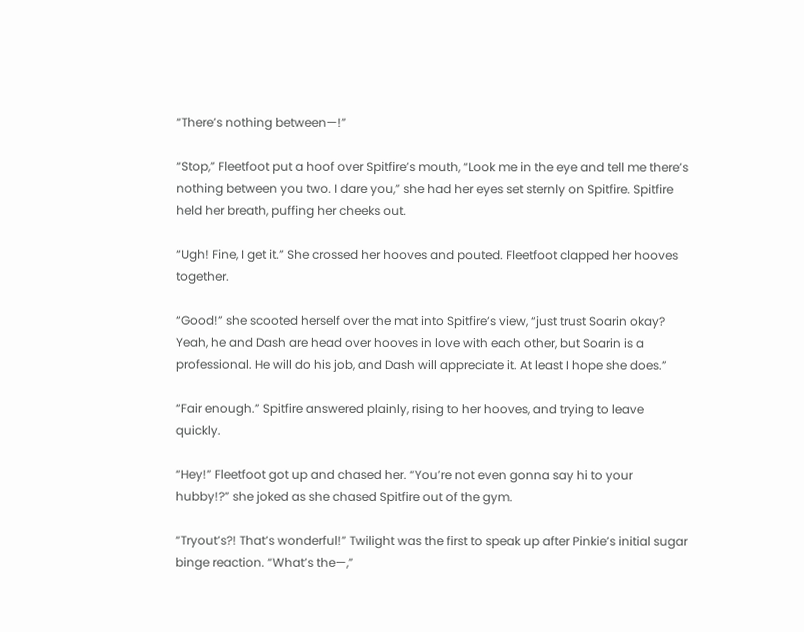“There’s nothing between—!”

“Stop,” Fleetfoot put a hoof over Spitfire’s mouth, “Look me in the eye and tell me there’s nothing between you two. I dare you,” she had her eyes set sternly on Spitfire. Spitfire held her breath, puffing her cheeks out.

“Ugh! Fine, I get it.” She crossed her hooves and pouted. Fleetfoot clapped her hooves together.

“Good!” she scooted herself over the mat into Spitfire’s view, “just trust Soarin okay? Yeah, he and Dash are head over hooves in love with each other, but Soarin is a professional. He will do his job, and Dash will appreciate it. At least I hope she does.”

“Fair enough.” Spitfire answered plainly, rising to her hooves, and trying to leave quickly.

“Hey!” Fleetfoot got up and chased her. “You’re not even gonna say hi to your hubby!?” she joked as she chased Spitfire out of the gym.

“Tryout’s?! That’s wonderful!” Twilight was the first to speak up after Pinkie’s initial sugar binge reaction. “What’s the—,”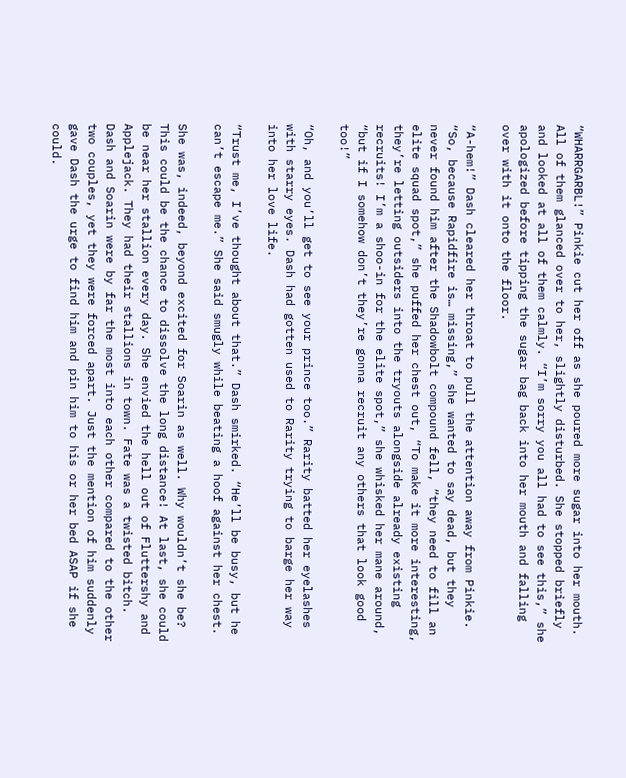“WHARRGARBL!” Pinkie cut her off as she poured more sugar into her mouth. All of them glanced over to her, slightly disturbed. She stopped briefly and looked at all of them calmly. “I’m sorry you all had to see this,” she apologized before tipping the sugar bag back into her mouth and falling over with it onto the floor.

“A-hem!” Dash cleared her throat to pull the attention away from Pinkie. “So, because Rapidfire is… missing,” she wanted to say dead, but they never found him after the Shadowbolt compound fell, “they need to fill an elite squad spot,” she puffed her chest out, “To make it more interesting, they’re letting outsiders into the tryouts alongside already existing recruits! I’m a shoo-in for the elite spot,” she whisked her mane around, “but if I somehow don’t they’re gonna recruit any others that look good too!”

“Oh, and you’ll get to see your prince too.” Rarity batted her eyelashes with starry eyes. Dash had gotten used to Rarity trying to barge her way into her love life.

“Trust me, I’ve thought about that.” Dash smirked. “He’ll be busy, but he can’t escape me.” She said smugly while beating a hoof against her chest.

She was, indeed, beyond excited for Soarin as well. Why wouldn’t she be? This could be the chance to dissolve the long distance! At last, she could be near her stallion every day. She envied the hell out of Fluttershy and Applejack. They had their stallions in town. Fate was a twisted bitch. Dash and Soarin were by far the most into each other compared to the other two couples, yet they were forced apart. Just the mention of him suddenly gave Dash the urge to find him and pin him to his or her bed ASAP if she could.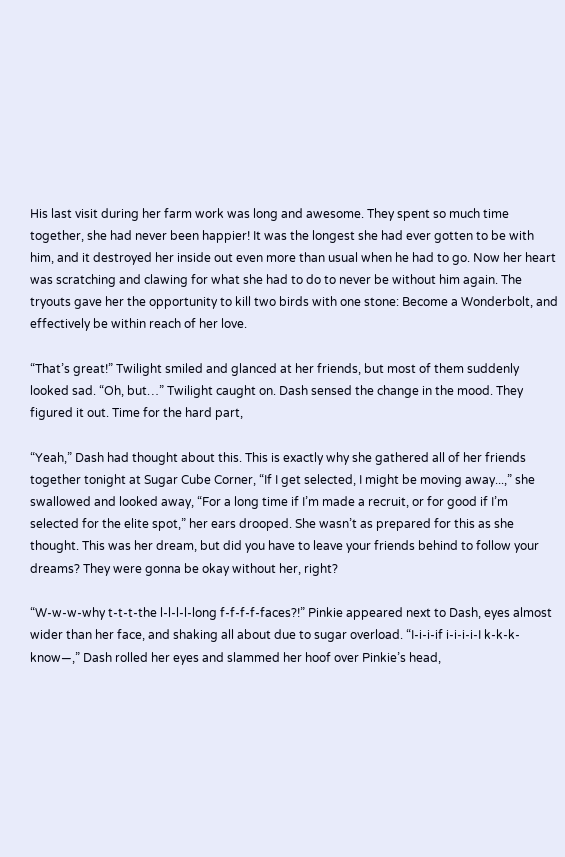His last visit during her farm work was long and awesome. They spent so much time together, she had never been happier! It was the longest she had ever gotten to be with him, and it destroyed her inside out even more than usual when he had to go. Now her heart was scratching and clawing for what she had to do to never be without him again. The tryouts gave her the opportunity to kill two birds with one stone: Become a Wonderbolt, and effectively be within reach of her love.

“That’s great!” Twilight smiled and glanced at her friends, but most of them suddenly looked sad. “Oh, but…” Twilight caught on. Dash sensed the change in the mood. They figured it out. Time for the hard part,

“Yeah,” Dash had thought about this. This is exactly why she gathered all of her friends together tonight at Sugar Cube Corner, “If I get selected, I might be moving away...,” she swallowed and looked away, “For a long time if I’m made a recruit, or for good if I’m selected for the elite spot,” her ears drooped. She wasn’t as prepared for this as she thought. This was her dream, but did you have to leave your friends behind to follow your dreams? They were gonna be okay without her, right?

“W-w-w-why t-t-t-the l-l-l-l-long f-f-f-f-faces?!” Pinkie appeared next to Dash, eyes almost wider than her face, and shaking all about due to sugar overload. “I-i-i-if i-i-i-i-I k-k-k-know—,” Dash rolled her eyes and slammed her hoof over Pinkie’s head,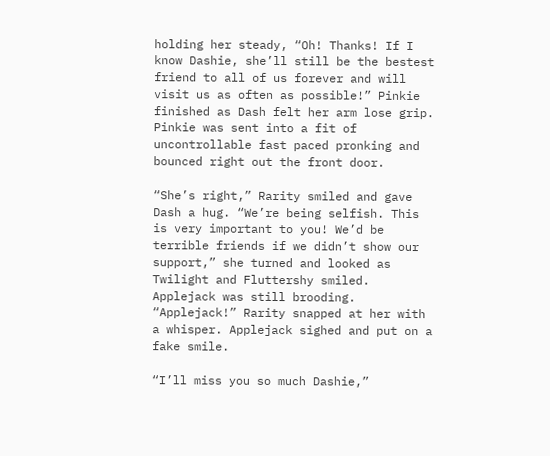holding her steady, “Oh! Thanks! If I know Dashie, she’ll still be the bestest friend to all of us forever and will visit us as often as possible!” Pinkie finished as Dash felt her arm lose grip. Pinkie was sent into a fit of uncontrollable fast paced pronking and bounced right out the front door.

“She’s right,” Rarity smiled and gave Dash a hug. “We’re being selfish. This is very important to you! We’d be terrible friends if we didn’t show our support,” she turned and looked as Twilight and Fluttershy smiled. Applejack was still brooding. “Applejack!” Rarity snapped at her with a whisper. Applejack sighed and put on a fake smile.

“I’ll miss you so much Dashie,”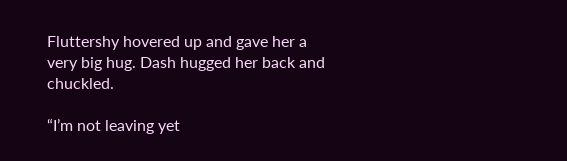Fluttershy hovered up and gave her a very big hug. Dash hugged her back and chuckled.

“I’m not leaving yet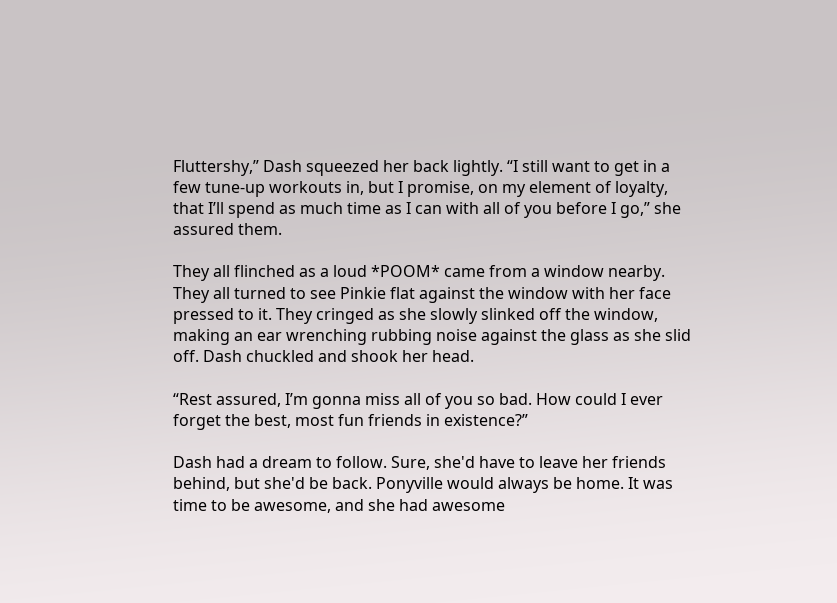Fluttershy,” Dash squeezed her back lightly. “I still want to get in a few tune-up workouts in, but I promise, on my element of loyalty, that I’ll spend as much time as I can with all of you before I go,” she assured them.

They all flinched as a loud *POOM* came from a window nearby. They all turned to see Pinkie flat against the window with her face pressed to it. They cringed as she slowly slinked off the window, making an ear wrenching rubbing noise against the glass as she slid off. Dash chuckled and shook her head.

“Rest assured, I’m gonna miss all of you so bad. How could I ever forget the best, most fun friends in existence?”

Dash had a dream to follow. Sure, she'd have to leave her friends behind, but she'd be back. Ponyville would always be home. It was time to be awesome, and she had awesome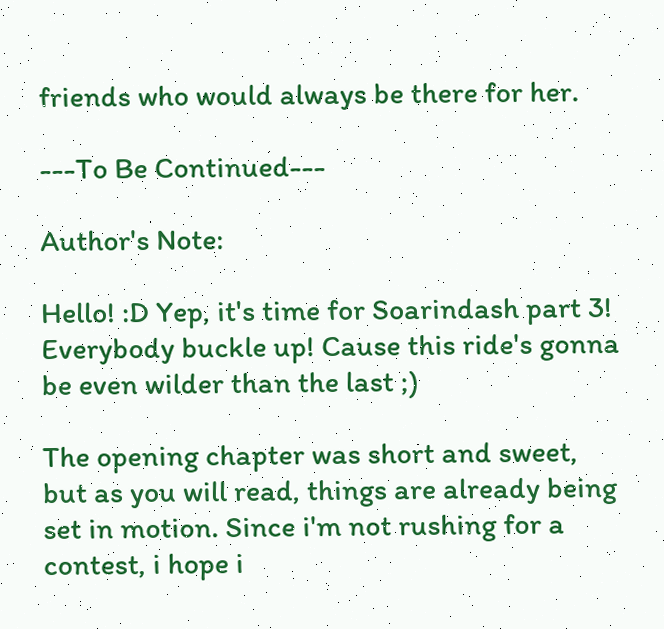friends who would always be there for her.

---To Be Continued---

Author's Note:

Hello! :D Yep, it's time for Soarindash part 3! Everybody buckle up! Cause this ride's gonna be even wilder than the last ;)

The opening chapter was short and sweet, but as you will read, things are already being set in motion. Since i'm not rushing for a contest, i hope i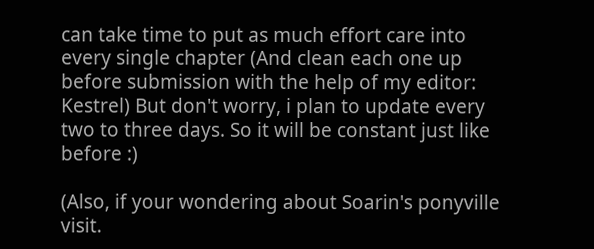can take time to put as much effort care into every single chapter (And clean each one up before submission with the help of my editor: Kestrel) But don't worry, i plan to update every two to three days. So it will be constant just like before :)

(Also, if your wondering about Soarin's ponyville visit.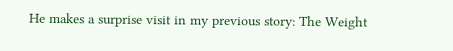He makes a surprise visit in my previous story: The Weight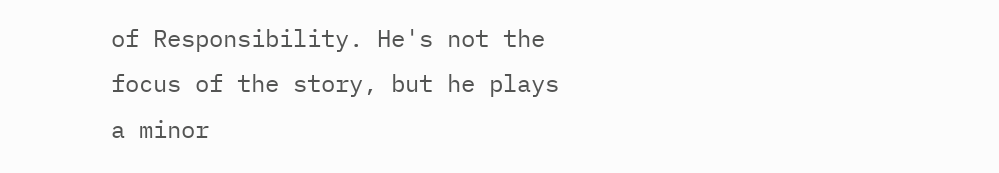of Responsibility. He's not the focus of the story, but he plays a minor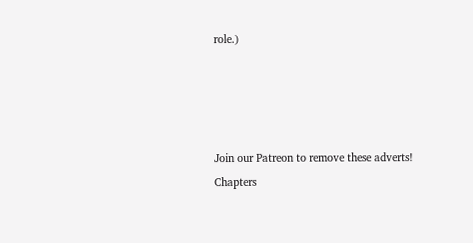role.)




Join our Patreon to remove these adverts!
Chapters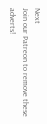Next
Join our Patreon to remove these adverts!